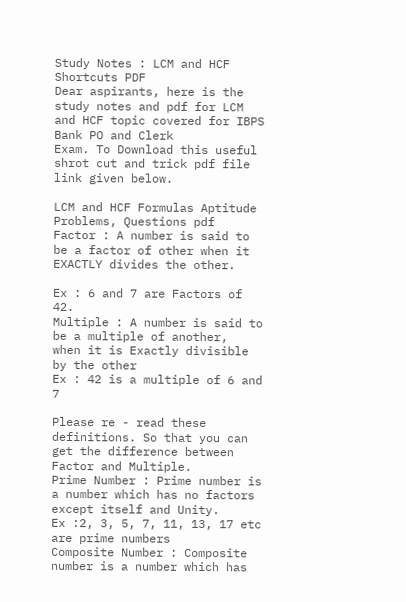Study Notes : LCM and HCF Shortcuts PDF
Dear aspirants, here is the study notes and pdf for LCM and HCF topic covered for IBPS Bank PO and Clerk
Exam. To Download this useful shrot cut and trick pdf file link given below.

LCM and HCF Formulas Aptitude Problems, Questions pdf
Factor : A number is said to be a factor of other when it
EXACTLY divides the other.

Ex : 6 and 7 are Factors of 42.
Multiple : A number is said to be a multiple of another,
when it is Exactly divisible by the other
Ex : 42 is a multiple of 6 and 7

Please re - read these definitions. So that you can get the difference between Factor and Multiple.
Prime Number : Prime number is a number which has no factors except itself and Unity.
Ex :2, 3, 5, 7, 11, 13, 17 etc are prime numbers
Composite Number : Composite number is a number which has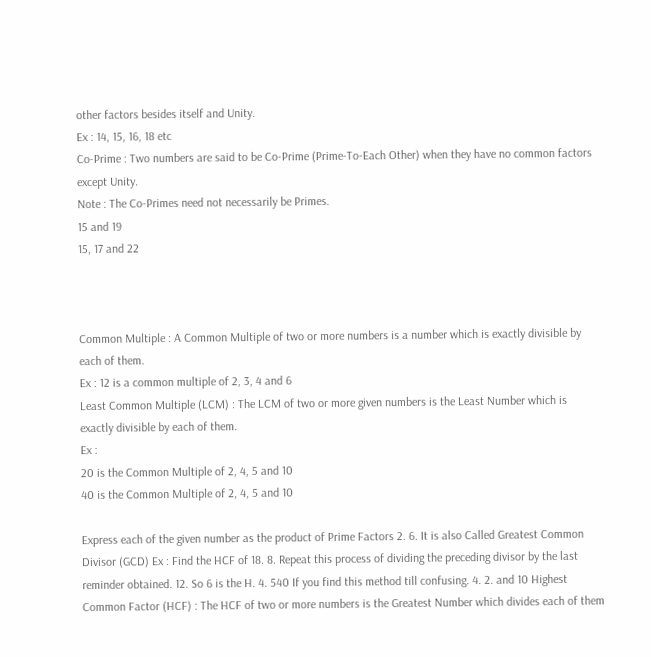other factors besides itself and Unity.
Ex : 14, 15, 16, 18 etc
Co-Prime : Two numbers are said to be Co-Prime (Prime-To-Each Other) when they have no common factors
except Unity.
Note : The Co-Primes need not necessarily be Primes.
15 and 19
15, 17 and 22



Common Multiple : A Common Multiple of two or more numbers is a number which is exactly divisible by
each of them.
Ex : 12 is a common multiple of 2, 3, 4 and 6
Least Common Multiple (LCM) : The LCM of two or more given numbers is the Least Number which is
exactly divisible by each of them.
Ex :
20 is the Common Multiple of 2, 4, 5 and 10
40 is the Common Multiple of 2, 4, 5 and 10

Express each of the given number as the product of Prime Factors 2. 6. It is also Called Greatest Common Divisor (GCD) Ex : Find the HCF of 18. 8. Repeat this process of dividing the preceding divisor by the last reminder obtained. 12. So 6 is the H. 4. 540 If you find this method till confusing. 4. 2. and 10 Highest Common Factor (HCF) : The HCF of two or more numbers is the Greatest Number which divides each of them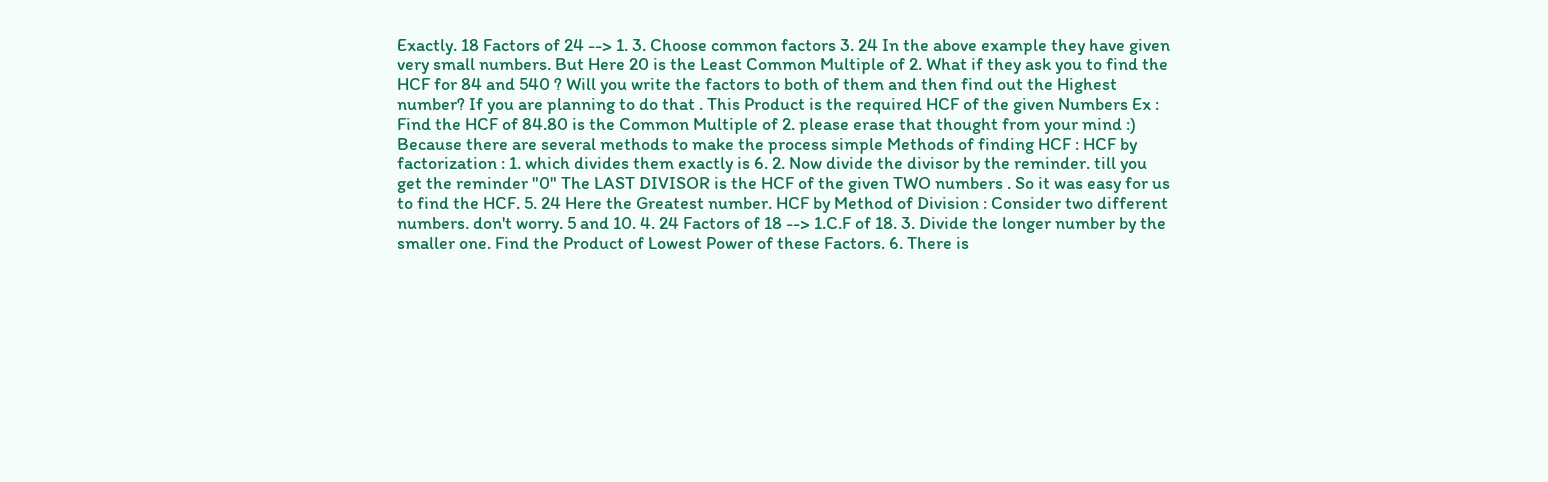Exactly. 18 Factors of 24 --> 1. 3. Choose common factors 3. 24 In the above example they have given very small numbers. But Here 20 is the Least Common Multiple of 2. What if they ask you to find the HCF for 84 and 540 ? Will you write the factors to both of them and then find out the Highest number? If you are planning to do that . This Product is the required HCF of the given Numbers Ex : Find the HCF of 84.80 is the Common Multiple of 2. please erase that thought from your mind :) Because there are several methods to make the process simple Methods of finding HCF : HCF by factorization : 1. which divides them exactly is 6. 2. Now divide the divisor by the reminder. till you get the reminder "0" The LAST DIVISOR is the HCF of the given TWO numbers . So it was easy for us to find the HCF. 5. 24 Here the Greatest number. HCF by Method of Division : Consider two different numbers. don't worry. 5 and 10. 4. 24 Factors of 18 --> 1.C.F of 18. 3. Divide the longer number by the smaller one. Find the Product of Lowest Power of these Factors. 6. There is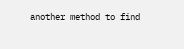another method to find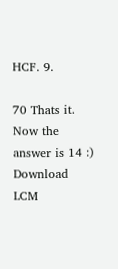HCF. 9.

70 Thats it. Now the answer is 14 :) Download LCM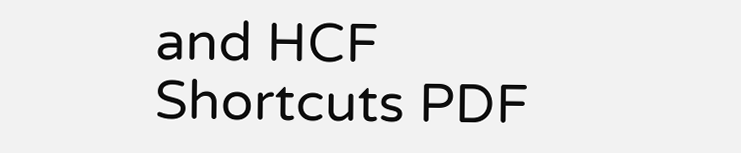and HCF Shortcuts PDF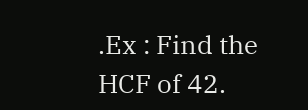.Ex : Find the HCF of 42.